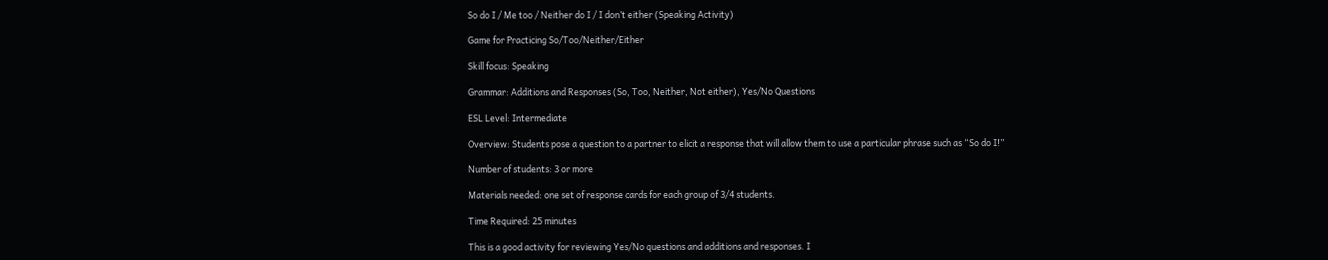So do I / Me too / Neither do I / I don’t either (Speaking Activity)

Game for Practicing So/Too/Neither/Either

Skill focus: Speaking

Grammar: Additions and Responses (So, Too, Neither, Not either), Yes/No Questions

ESL Level: Intermediate

Overview: Students pose a question to a partner to elicit a response that will allow them to use a particular phrase such as “So do I!”

Number of students: 3 or more

Materials needed: one set of response cards for each group of 3/4 students.

Time Required: 25 minutes

This is a good activity for reviewing Yes/No questions and additions and responses. I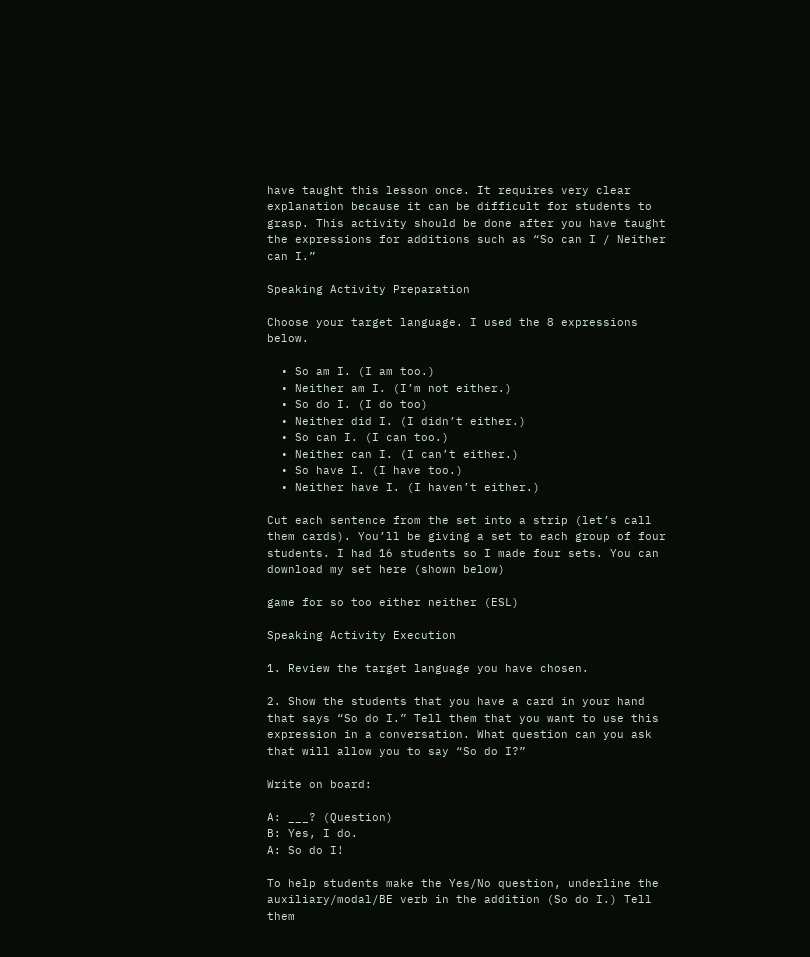have taught this lesson once. It requires very clear explanation because it can be difficult for students to grasp. This activity should be done after you have taught the expressions for additions such as “So can I / Neither can I.”

Speaking Activity Preparation

Choose your target language. I used the 8 expressions below.

  • So am I. (I am too.)
  • Neither am I. (I’m not either.)
  • So do I. (I do too)
  • Neither did I. (I didn’t either.)
  • So can I. (I can too.)
  • Neither can I. (I can’t either.)
  • So have I. (I have too.)
  • Neither have I. (I haven’t either.)

Cut each sentence from the set into a strip (let’s call them cards). You’ll be giving a set to each group of four students. I had 16 students so I made four sets. You can download my set here (shown below)

game for so too either neither (ESL)

Speaking Activity Execution

1. Review the target language you have chosen.

2. Show the students that you have a card in your hand that says “So do I.” Tell them that you want to use this expression in a conversation. What question can you ask that will allow you to say “So do I?”

Write on board:

A: ___? (Question)
B: Yes, I do.
A: So do I!

To help students make the Yes/No question, underline the auxiliary/modal/BE verb in the addition (So do I.) Tell them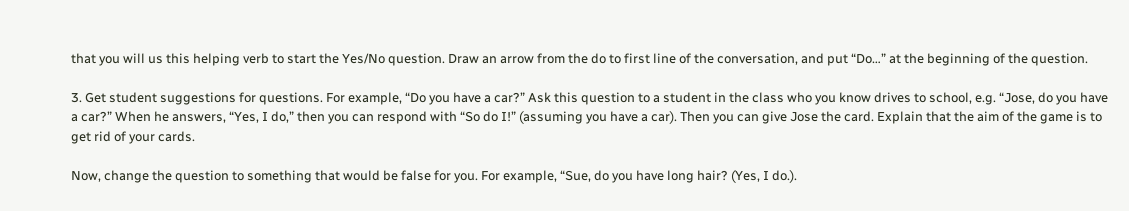that you will us this helping verb to start the Yes/No question. Draw an arrow from the do to first line of the conversation, and put “Do…” at the beginning of the question.

3. Get student suggestions for questions. For example, “Do you have a car?” Ask this question to a student in the class who you know drives to school, e.g. “Jose, do you have a car?” When he answers, “Yes, I do,” then you can respond with “So do I!” (assuming you have a car). Then you can give Jose the card. Explain that the aim of the game is to get rid of your cards.

Now, change the question to something that would be false for you. For example, “Sue, do you have long hair? (Yes, I do.).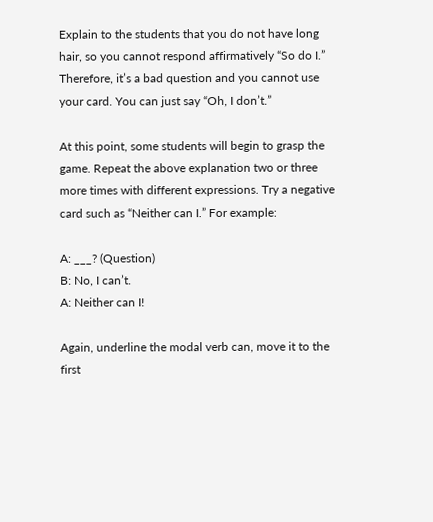Explain to the students that you do not have long hair, so you cannot respond affirmatively “So do I.” Therefore, it’s a bad question and you cannot use your card. You can just say “Oh, I don’t.”

At this point, some students will begin to grasp the game. Repeat the above explanation two or three more times with different expressions. Try a negative card such as “Neither can I.” For example:

A: ___? (Question)
B: No, I can’t.
A: Neither can I!

Again, underline the modal verb can, move it to the first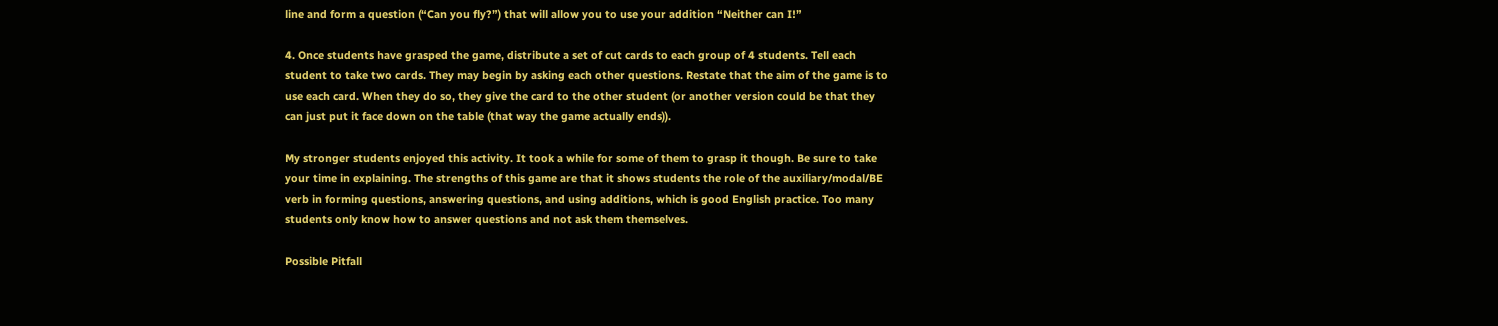line and form a question (“Can you fly?”) that will allow you to use your addition “Neither can I!”

4. Once students have grasped the game, distribute a set of cut cards to each group of 4 students. Tell each student to take two cards. They may begin by asking each other questions. Restate that the aim of the game is to use each card. When they do so, they give the card to the other student (or another version could be that they can just put it face down on the table (that way the game actually ends)).

My stronger students enjoyed this activity. It took a while for some of them to grasp it though. Be sure to take your time in explaining. The strengths of this game are that it shows students the role of the auxiliary/modal/BE verb in forming questions, answering questions, and using additions, which is good English practice. Too many students only know how to answer questions and not ask them themselves.

Possible Pitfall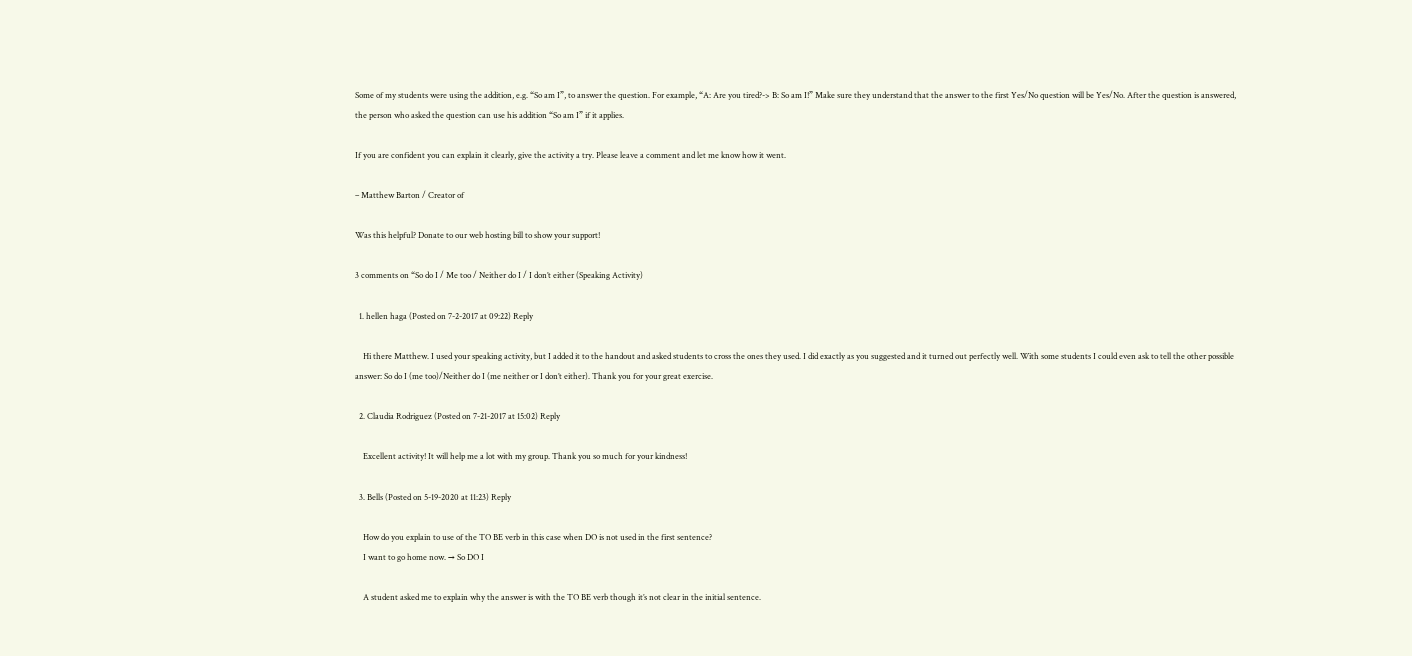Some of my students were using the addition, e.g. “So am I”, to answer the question. For example, “A: Are you tired?-> B: So am I!” Make sure they understand that the answer to the first Yes/No question will be Yes/No. After the question is answered, the person who asked the question can use his addition “So am I” if it applies.

If you are confident you can explain it clearly, give the activity a try. Please leave a comment and let me know how it went.

– Matthew Barton / Creator of

Was this helpful? Donate to our web hosting bill to show your support!

3 comments on “So do I / Me too / Neither do I / I don’t either (Speaking Activity)

  1. hellen haga (Posted on 7-2-2017 at 09:22) Reply

    Hi there Matthew. I used your speaking activity, but I added it to the handout and asked students to cross the ones they used. I did exactly as you suggested and it turned out perfectly well. With some students I could even ask to tell the other possible answer: So do I (me too)/Neither do I (me neither or I don’t either). Thank you for your great exercise.

  2. Claudia Rodriguez (Posted on 7-21-2017 at 15:02) Reply

    Excellent activity! It will help me a lot with my group. Thank you so much for your kindness!

  3. Bells (Posted on 5-19-2020 at 11:23) Reply

    How do you explain to use of the TO BE verb in this case when DO is not used in the first sentence?
    I want to go home now. → So DO I

    A student asked me to explain why the answer is with the TO BE verb though it’s not clear in the initial sentence.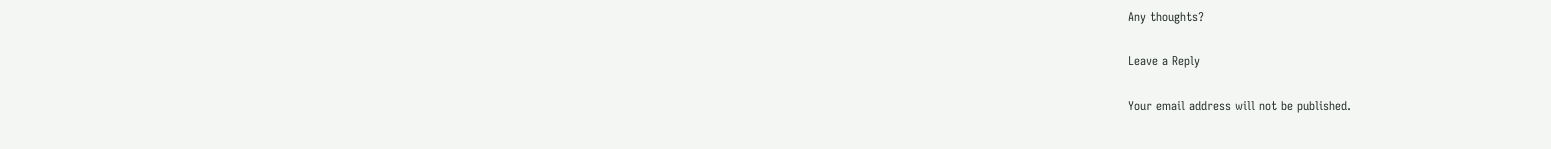Any thoughts?

Leave a Reply

Your email address will not be published.